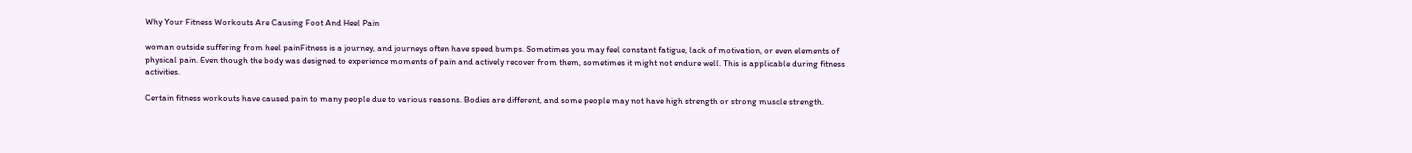Why Your Fitness Workouts Are Causing Foot And Heel Pain

woman outside suffering from heel painFitness is a journey, and journeys often have speed bumps. Sometimes you may feel constant fatigue, lack of motivation, or even elements of physical pain. Even though the body was designed to experience moments of pain and actively recover from them, sometimes it might not endure well. This is applicable during fitness activities.

Certain fitness workouts have caused pain to many people due to various reasons. Bodies are different, and some people may not have high strength or strong muscle strength.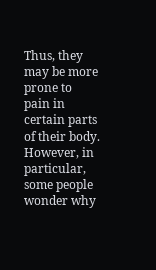Thus, they may be more prone to pain in certain parts of their body. However, in particular, some people wonder why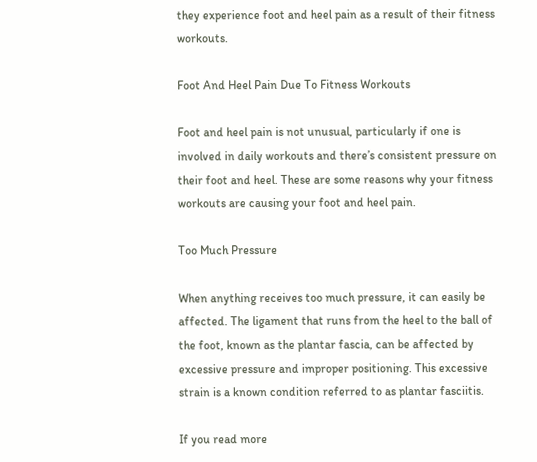they experience foot and heel pain as a result of their fitness workouts.

Foot And Heel Pain Due To Fitness Workouts

Foot and heel pain is not unusual, particularly if one is involved in daily workouts and there’s consistent pressure on their foot and heel. These are some reasons why your fitness workouts are causing your foot and heel pain.

Too Much Pressure

When anything receives too much pressure, it can easily be affected. The ligament that runs from the heel to the ball of the foot, known as the plantar fascia, can be affected by excessive pressure and improper positioning. This excessive strain is a known condition referred to as plantar fasciitis.

If you read more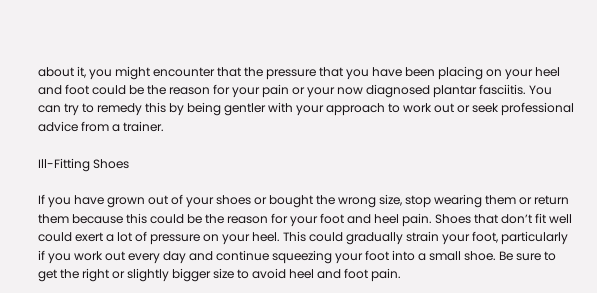about it, you might encounter that the pressure that you have been placing on your heel and foot could be the reason for your pain or your now diagnosed plantar fasciitis. You can try to remedy this by being gentler with your approach to work out or seek professional advice from a trainer.

Ill-Fitting Shoes

If you have grown out of your shoes or bought the wrong size, stop wearing them or return them because this could be the reason for your foot and heel pain. Shoes that don’t fit well could exert a lot of pressure on your heel. This could gradually strain your foot, particularly if you work out every day and continue squeezing your foot into a small shoe. Be sure to get the right or slightly bigger size to avoid heel and foot pain.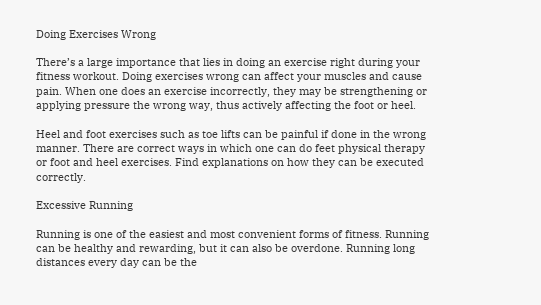Doing Exercises Wrong

There’s a large importance that lies in doing an exercise right during your fitness workout. Doing exercises wrong can affect your muscles and cause pain. When one does an exercise incorrectly, they may be strengthening or applying pressure the wrong way, thus actively affecting the foot or heel.

Heel and foot exercises such as toe lifts can be painful if done in the wrong manner. There are correct ways in which one can do feet physical therapy or foot and heel exercises. Find explanations on how they can be executed correctly.

Excessive Running

Running is one of the easiest and most convenient forms of fitness. Running can be healthy and rewarding, but it can also be overdone. Running long distances every day can be the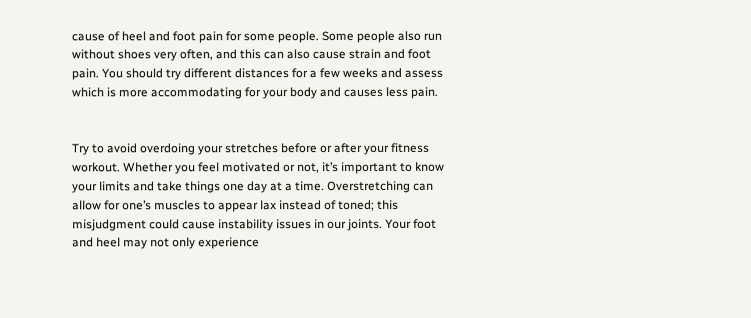cause of heel and foot pain for some people. Some people also run without shoes very often, and this can also cause strain and foot pain. You should try different distances for a few weeks and assess which is more accommodating for your body and causes less pain.


Try to avoid overdoing your stretches before or after your fitness workout. Whether you feel motivated or not, it’s important to know your limits and take things one day at a time. Overstretching can allow for one’s muscles to appear lax instead of toned; this misjudgment could cause instability issues in our joints. Your foot and heel may not only experience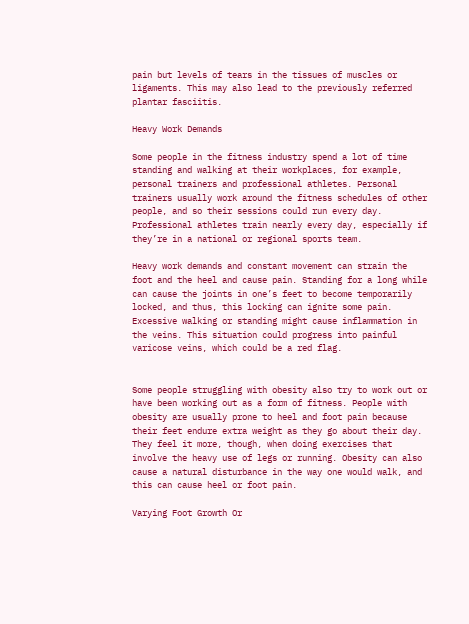pain but levels of tears in the tissues of muscles or ligaments. This may also lead to the previously referred plantar fasciitis.

Heavy Work Demands

Some people in the fitness industry spend a lot of time standing and walking at their workplaces, for example, personal trainers and professional athletes. Personal trainers usually work around the fitness schedules of other people, and so their sessions could run every day. Professional athletes train nearly every day, especially if they’re in a national or regional sports team.

Heavy work demands and constant movement can strain the foot and the heel and cause pain. Standing for a long while can cause the joints in one’s feet to become temporarily locked, and thus, this locking can ignite some pain. Excessive walking or standing might cause inflammation in the veins. This situation could progress into painful varicose veins, which could be a red flag.


Some people struggling with obesity also try to work out or have been working out as a form of fitness. People with obesity are usually prone to heel and foot pain because their feet endure extra weight as they go about their day. They feel it more, though, when doing exercises that involve the heavy use of legs or running. Obesity can also cause a natural disturbance in the way one would walk, and this can cause heel or foot pain.

Varying Foot Growth Or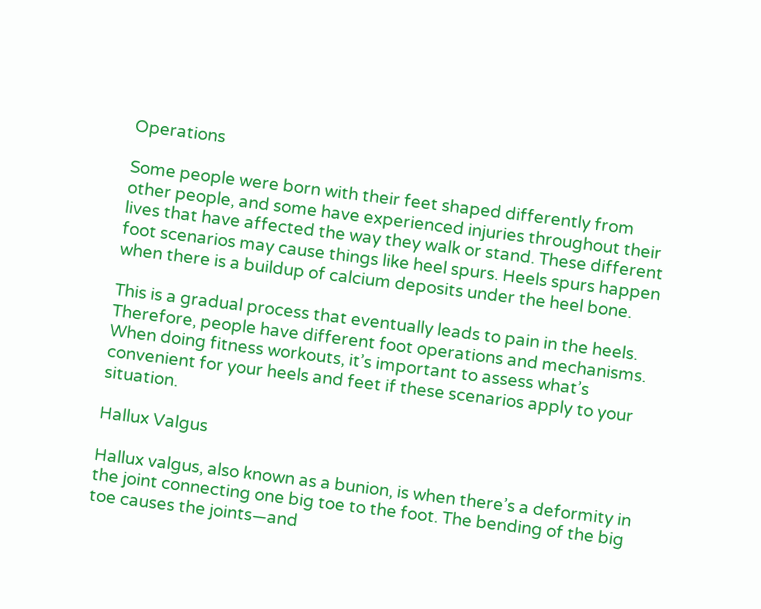Operations

Some people were born with their feet shaped differently from other people, and some have experienced injuries throughout their lives that have affected the way they walk or stand. These different foot scenarios may cause things like heel spurs. Heels spurs happen when there is a buildup of calcium deposits under the heel bone.

This is a gradual process that eventually leads to pain in the heels. Therefore, people have different foot operations and mechanisms. When doing fitness workouts, it’s important to assess what’s convenient for your heels and feet if these scenarios apply to your situation.

Hallux Valgus

Hallux valgus, also known as a bunion, is when there’s a deformity in the joint connecting one big toe to the foot. The bending of the big toe causes the joints—and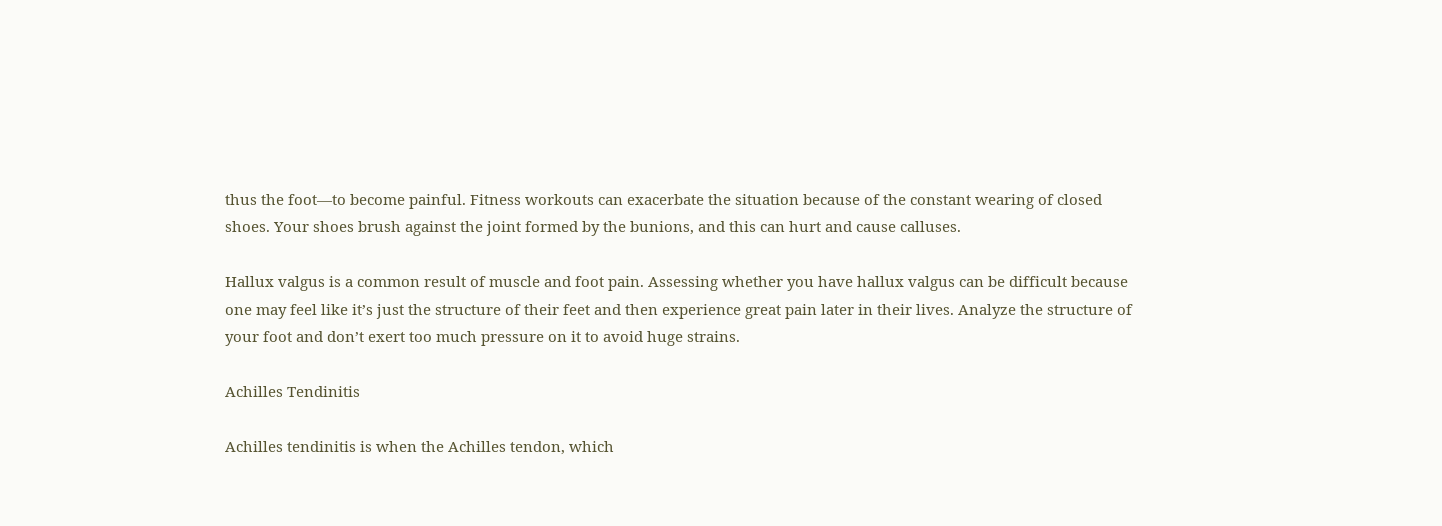thus the foot—to become painful. Fitness workouts can exacerbate the situation because of the constant wearing of closed shoes. Your shoes brush against the joint formed by the bunions, and this can hurt and cause calluses.

Hallux valgus is a common result of muscle and foot pain. Assessing whether you have hallux valgus can be difficult because one may feel like it’s just the structure of their feet and then experience great pain later in their lives. Analyze the structure of your foot and don’t exert too much pressure on it to avoid huge strains.

Achilles Tendinitis

Achilles tendinitis is when the Achilles tendon, which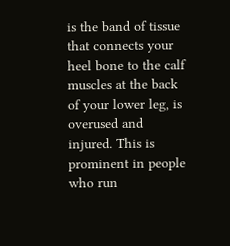is the band of tissue that connects your heel bone to the calf muscles at the back of your lower leg, is overused and injured. This is prominent in people who run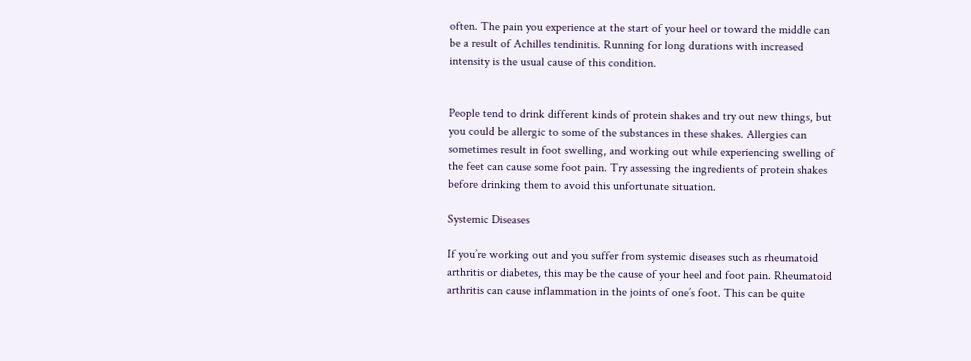often. The pain you experience at the start of your heel or toward the middle can be a result of Achilles tendinitis. Running for long durations with increased intensity is the usual cause of this condition.


People tend to drink different kinds of protein shakes and try out new things, but you could be allergic to some of the substances in these shakes. Allergies can sometimes result in foot swelling, and working out while experiencing swelling of the feet can cause some foot pain. Try assessing the ingredients of protein shakes before drinking them to avoid this unfortunate situation.

Systemic Diseases

If you’re working out and you suffer from systemic diseases such as rheumatoid arthritis or diabetes, this may be the cause of your heel and foot pain. Rheumatoid arthritis can cause inflammation in the joints of one’s foot. This can be quite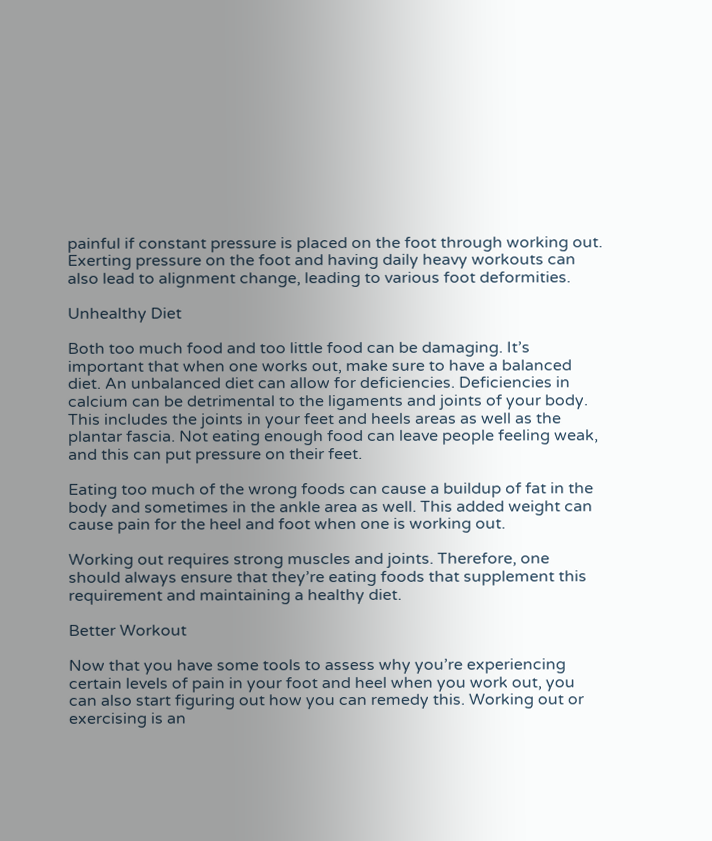painful if constant pressure is placed on the foot through working out. Exerting pressure on the foot and having daily heavy workouts can also lead to alignment change, leading to various foot deformities.

Unhealthy Diet

Both too much food and too little food can be damaging. It’s important that when one works out, make sure to have a balanced diet. An unbalanced diet can allow for deficiencies. Deficiencies in calcium can be detrimental to the ligaments and joints of your body. This includes the joints in your feet and heels areas as well as the plantar fascia. Not eating enough food can leave people feeling weak, and this can put pressure on their feet.

Eating too much of the wrong foods can cause a buildup of fat in the body and sometimes in the ankle area as well. This added weight can cause pain for the heel and foot when one is working out.

Working out requires strong muscles and joints. Therefore, one should always ensure that they’re eating foods that supplement this requirement and maintaining a healthy diet.

Better Workout

Now that you have some tools to assess why you’re experiencing certain levels of pain in your foot and heel when you work out, you can also start figuring out how you can remedy this. Working out or exercising is an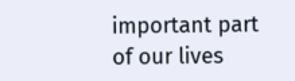important part of our lives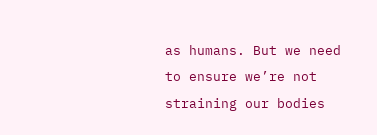as humans. But we need to ensure we’re not straining our bodies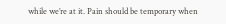while we’re at it. Pain should be temporary when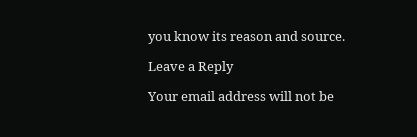you know its reason and source.

Leave a Reply

Your email address will not be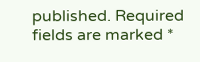published. Required fields are marked *